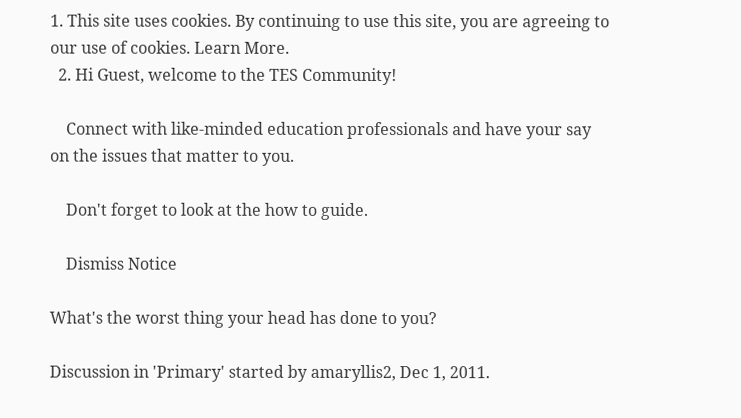1. This site uses cookies. By continuing to use this site, you are agreeing to our use of cookies. Learn More.
  2. Hi Guest, welcome to the TES Community!

    Connect with like-minded education professionals and have your say on the issues that matter to you.

    Don't forget to look at the how to guide.

    Dismiss Notice

What's the worst thing your head has done to you?

Discussion in 'Primary' started by amaryllis2, Dec 1, 2011.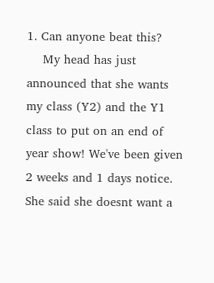1. Can anyone beat this?
    My head has just announced that she wants my class (Y2) and the Y1 class to put on an end of year show! We've been given 2 weeks and 1 days notice. She said she doesnt want a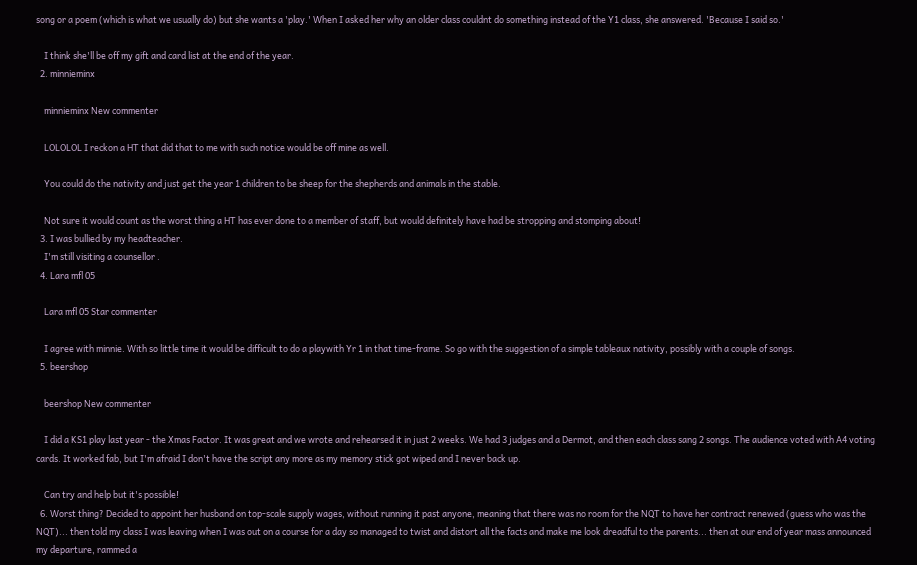song or a poem (which is what we usually do) but she wants a 'play.' When I asked her why an older class couldnt do something instead of the Y1 class, she answered. 'Because I said so.'

    I think she'll be off my gift and card list at the end of the year.
  2. minnieminx

    minnieminx New commenter

    LOLOLOL I reckon a HT that did that to me with such notice would be off mine as well.

    You could do the nativity and just get the year 1 children to be sheep for the shepherds and animals in the stable.

    Not sure it would count as the worst thing a HT has ever done to a member of staff, but would definitely have had be stropping and stomping about!
  3. I was bullied by my headteacher.
    I'm still visiting a counsellor .
  4. Lara mfl 05

    Lara mfl 05 Star commenter

    I agree with minnie. With so little time it would be difficult to do a playwith Yr 1 in that time-frame. So go with the suggestion of a simple tableaux nativity, possibly with a couple of songs.
  5. beershop

    beershop New commenter

    I did a KS1 play last year - the Xmas Factor. It was great and we wrote and rehearsed it in just 2 weeks. We had 3 judges and a Dermot, and then each class sang 2 songs. The audience voted with A4 voting cards. It worked fab, but I'm afraid I don't have the script any more as my memory stick got wiped and I never back up.

    Can try and help but it's possible!
  6. Worst thing? Decided to appoint her husband on top-scale supply wages, without running it past anyone, meaning that there was no room for the NQT to have her contract renewed (guess who was the NQT)... then told my class I was leaving when I was out on a course for a day so managed to twist and distort all the facts and make me look dreadful to the parents... then at our end of year mass announced my departure, rammed a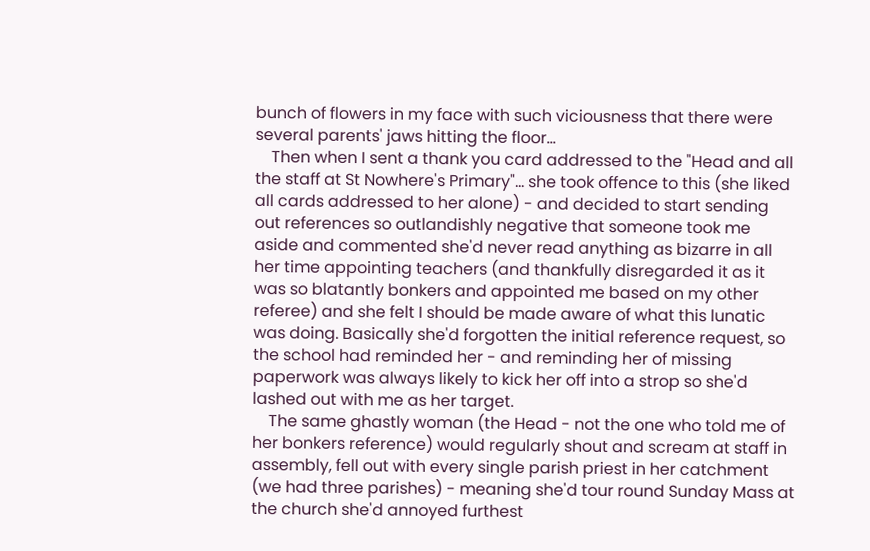bunch of flowers in my face with such viciousness that there were several parents' jaws hitting the floor...
    Then when I sent a thank you card addressed to the "Head and all the staff at St Nowhere's Primary"... she took offence to this (she liked all cards addressed to her alone) - and decided to start sending out references so outlandishly negative that someone took me aside and commented she'd never read anything as bizarre in all her time appointing teachers (and thankfully disregarded it as it was so blatantly bonkers and appointed me based on my other referee) and she felt I should be made aware of what this lunatic was doing. Basically she'd forgotten the initial reference request, so the school had reminded her - and reminding her of missing paperwork was always likely to kick her off into a strop so she'd lashed out with me as her target.
    The same ghastly woman (the Head - not the one who told me of her bonkers reference) would regularly shout and scream at staff in assembly, fell out with every single parish priest in her catchment (we had three parishes) - meaning she'd tour round Sunday Mass at the church she'd annoyed furthest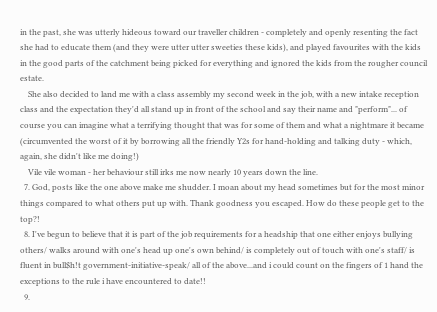in the past, she was utterly hideous toward our traveller children - completely and openly resenting the fact she had to educate them (and they were utter utter sweeties these kids), and played favourites with the kids in the good parts of the catchment being picked for everything and ignored the kids from the rougher council estate.
    She also decided to land me with a class assembly my second week in the job, with a new intake reception class and the expectation they'd all stand up in front of the school and say their name and "perform"... of course you can imagine what a terrifying thought that was for some of them and what a nightmare it became (circumvented the worst of it by borrowing all the friendly Y2s for hand-holding and talking duty - which, again, she didn't like me doing!)
    Vile vile woman - her behaviour still irks me now nearly 10 years down the line.
  7. God, posts like the one above make me shudder. I moan about my head sometimes but for the most minor things compared to what others put up with. Thank goodness you escaped. How do these people get to the top?!
  8. I've begun to believe that it is part of the job requirements for a headship that one either enjoys bullying others/ walks around with one's head up one's own behind/ is completely out of touch with one's staff/ is fluent in bull$h!t government-initiative-speak/ all of the above...and i could count on the fingers of 1 hand the exceptions to the rule i have encountered to date!!
  9.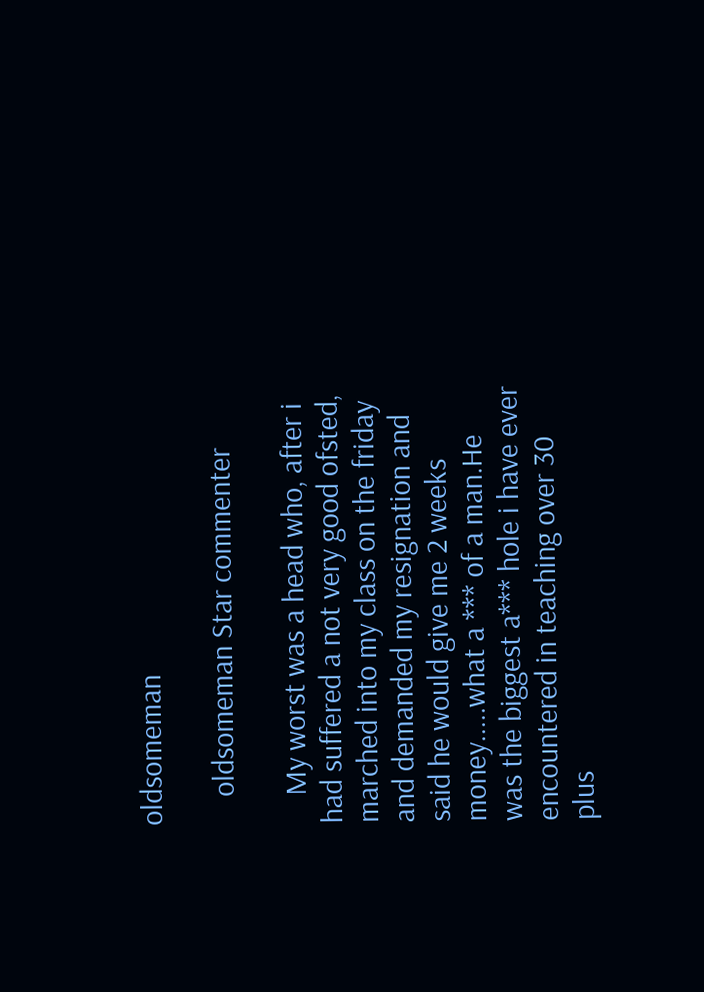oldsomeman

    oldsomeman Star commenter

    My worst was a head who, after i had suffered a not very good ofsted, marched into my class on the friday and demanded my resignation and said he would give me 2 weeks money.....what a *** of a man.He was the biggest a*** hole i have ever encountered in teaching over 30 plus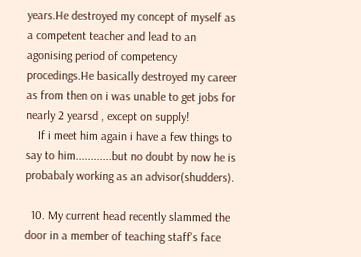years.He destroyed my concept of myself as a competent teacher and lead to an agonising period of competency procedings.He basically destroyed my career as from then on i was unable to get jobs for nearly 2 yearsd , except on supply!
    If i meet him again i have a few things to say to him............but no doubt by now he is probabaly working as an advisor(shudders).

  10. My current head recently slammed the door in a member of teaching staff's face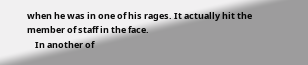when he was in one of his rages. It actually hit the member of staff in the face.
    In another of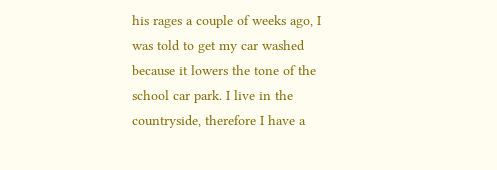his rages a couple of weeks ago, I was told to get my car washed because it lowers the tone of the school car park. I live in the countryside, therefore I have a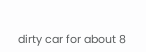dirty car for about 8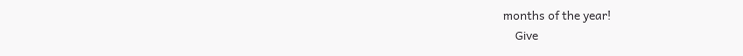months of the year!
    Give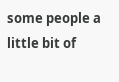some people a little bit of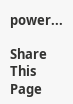power...

Share This Page